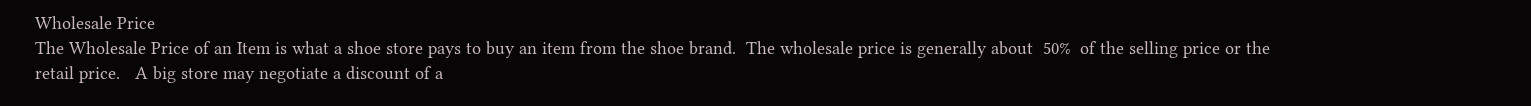Wholesale Price
The Wholesale Price of an Item is what a shoe store pays to buy an item from the shoe brand.  The wholesale price is generally about  50%  of the selling price or the retail price.   A big store may negotiate a discount of a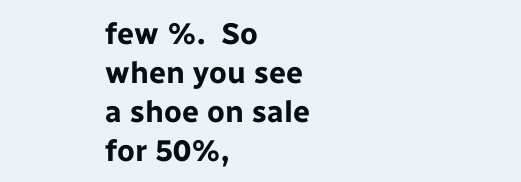few %.  So when you see a shoe on sale for 50%,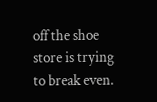off the shoe store is trying to break even.